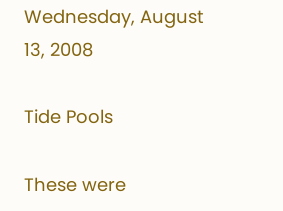Wednesday, August 13, 2008

Tide Pools

These were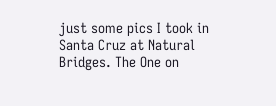just some pics I took in Santa Cruz at Natural Bridges. The One on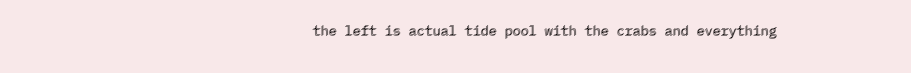the left is actual tide pool with the crabs and everything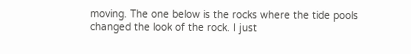moving. The one below is the rocks where the tide pools changed the look of the rock. I just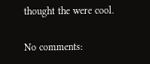thought the were cool.

No comments: